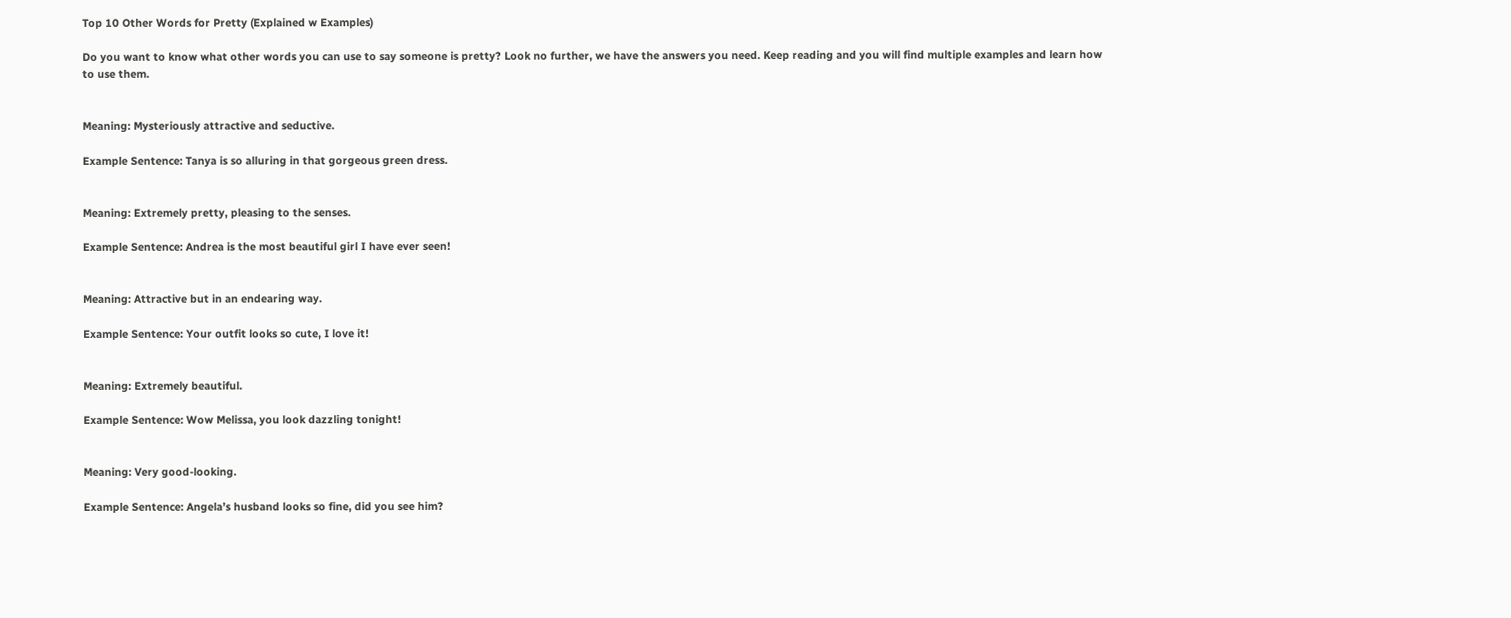Top 10 Other Words for Pretty (Explained w Examples)

Do you want to know what other words you can use to say someone is pretty? Look no further, we have the answers you need. Keep reading and you will find multiple examples and learn how to use them.


Meaning: Mysteriously attractive and seductive.

Example Sentence: Tanya is so alluring in that gorgeous green dress.


Meaning: Extremely pretty, pleasing to the senses.

Example Sentence: Andrea is the most beautiful girl I have ever seen!


Meaning: Attractive but in an endearing way.

Example Sentence: Your outfit looks so cute, I love it!


Meaning: Extremely beautiful.

Example Sentence: Wow Melissa, you look dazzling tonight!


Meaning: Very good-looking.

Example Sentence: Angela’s husband looks so fine, did you see him?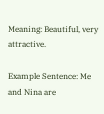Meaning: Beautiful, very attractive.

Example Sentence: Me and Nina are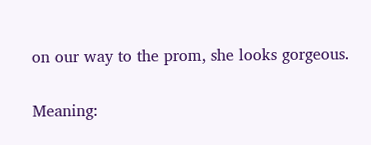on our way to the prom, she looks gorgeous.


Meaning: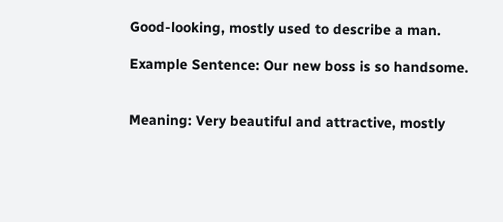Good-looking, mostly used to describe a man.

Example Sentence: Our new boss is so handsome.


Meaning: Very beautiful and attractive, mostly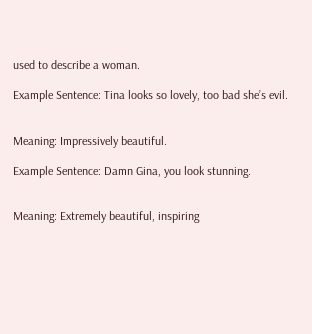used to describe a woman.

Example Sentence: Tina looks so lovely, too bad she’s evil.


Meaning: Impressively beautiful.

Example Sentence: Damn Gina, you look stunning.


Meaning: Extremely beautiful, inspiring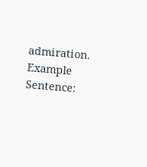admiration. Example Sentence: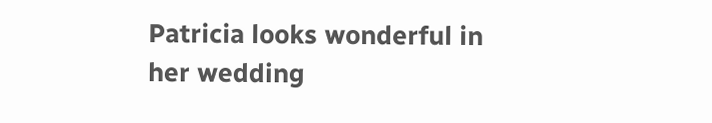Patricia looks wonderful in her wedding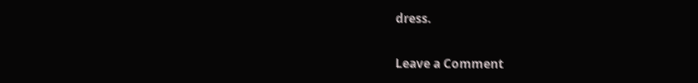dress.

Leave a Comment